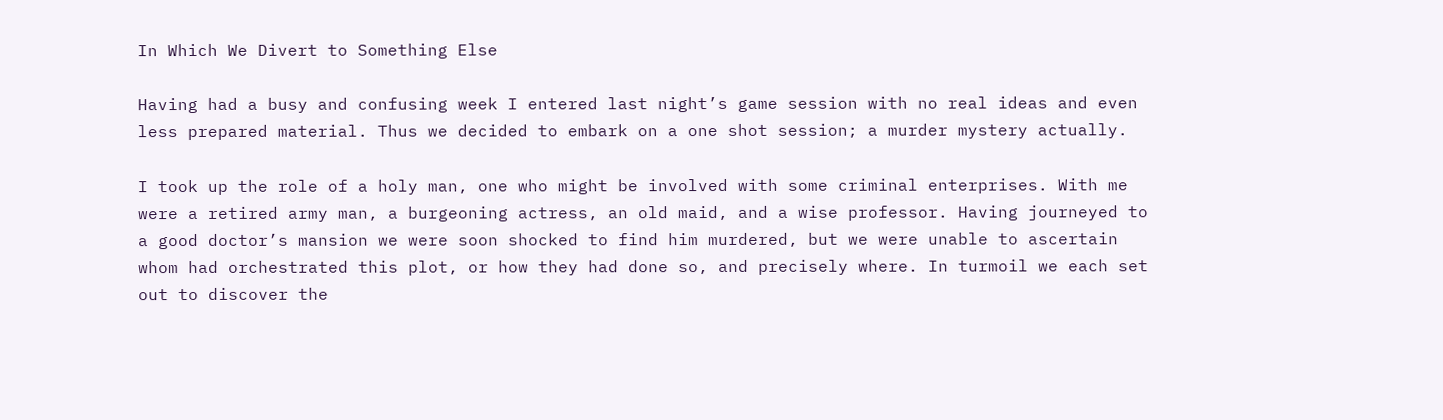In Which We Divert to Something Else

Having had a busy and confusing week I entered last night’s game session with no real ideas and even less prepared material. Thus we decided to embark on a one shot session; a murder mystery actually.

I took up the role of a holy man, one who might be involved with some criminal enterprises. With me were a retired army man, a burgeoning actress, an old maid, and a wise professor. Having journeyed to a good doctor’s mansion we were soon shocked to find him murdered, but we were unable to ascertain whom had orchestrated this plot, or how they had done so, and precisely where. In turmoil we each set out to discover the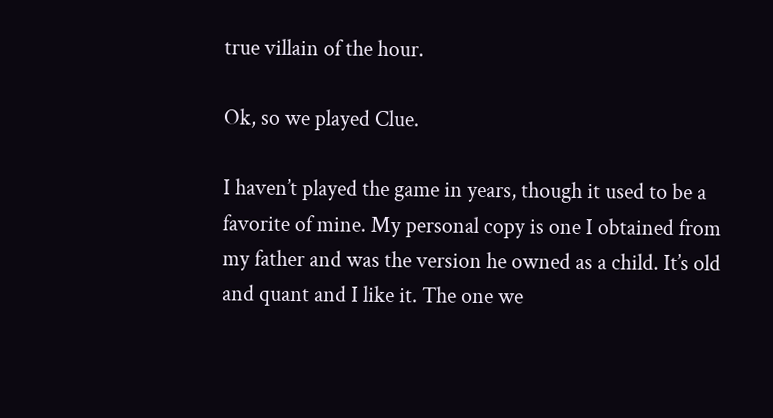true villain of the hour.

Ok, so we played Clue.

I haven’t played the game in years, though it used to be a favorite of mine. My personal copy is one I obtained from my father and was the version he owned as a child. It’s old and quant and I like it. The one we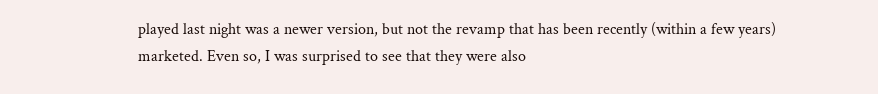played last night was a newer version, but not the revamp that has been recently (within a few years) marketed. Even so, I was surprised to see that they were also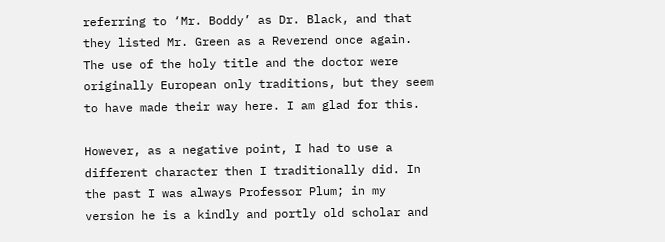referring to ‘Mr. Boddy’ as Dr. Black, and that they listed Mr. Green as a Reverend once again. The use of the holy title and the doctor were originally European only traditions, but they seem to have made their way here. I am glad for this.

However, as a negative point, I had to use a different character then I traditionally did. In the past I was always Professor Plum; in my version he is a kindly and portly old scholar and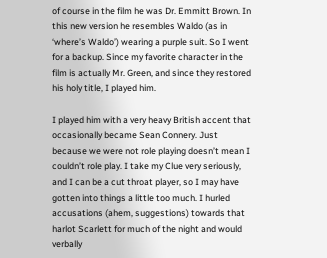of course in the film he was Dr. Emmitt Brown. In this new version he resembles Waldo (as in ‘where’s Waldo’) wearing a purple suit. So I went for a backup. Since my favorite character in the film is actually Mr. Green, and since they restored his holy title, I played him.

I played him with a very heavy British accent that occasionally became Sean Connery. Just because we were not role playing doesn’t mean I couldn’t role play. I take my Clue very seriously, and I can be a cut throat player, so I may have gotten into things a little too much. I hurled accusations (ahem, suggestions) towards that harlot Scarlett for much of the night and would verbally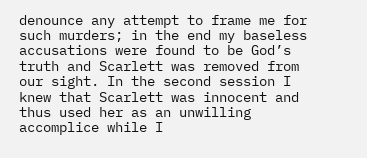denounce any attempt to frame me for such murders; in the end my baseless accusations were found to be God’s truth and Scarlett was removed from our sight. In the second session I knew that Scarlett was innocent and thus used her as an unwilling accomplice while I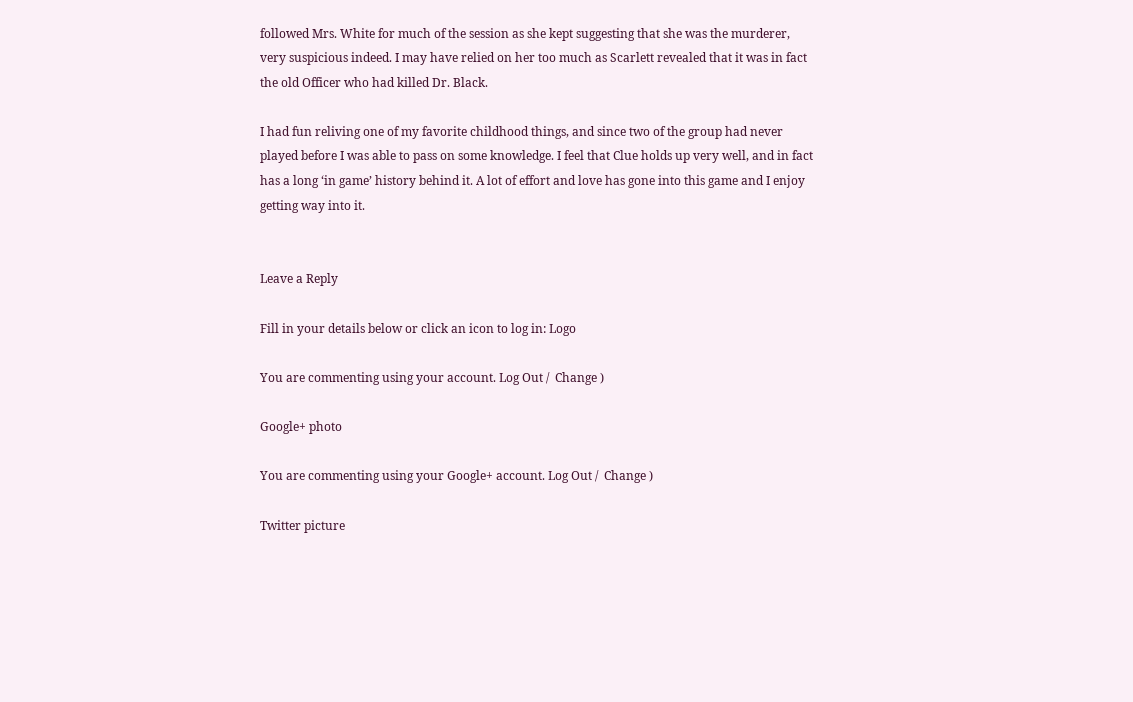followed Mrs. White for much of the session as she kept suggesting that she was the murderer, very suspicious indeed. I may have relied on her too much as Scarlett revealed that it was in fact the old Officer who had killed Dr. Black.

I had fun reliving one of my favorite childhood things, and since two of the group had never played before I was able to pass on some knowledge. I feel that Clue holds up very well, and in fact has a long ‘in game’ history behind it. A lot of effort and love has gone into this game and I enjoy getting way into it.


Leave a Reply

Fill in your details below or click an icon to log in: Logo

You are commenting using your account. Log Out /  Change )

Google+ photo

You are commenting using your Google+ account. Log Out /  Change )

Twitter picture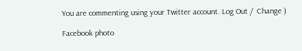You are commenting using your Twitter account. Log Out /  Change )

Facebook photo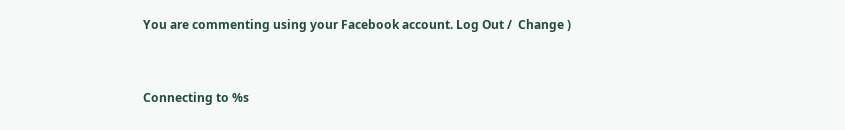You are commenting using your Facebook account. Log Out /  Change )


Connecting to %s